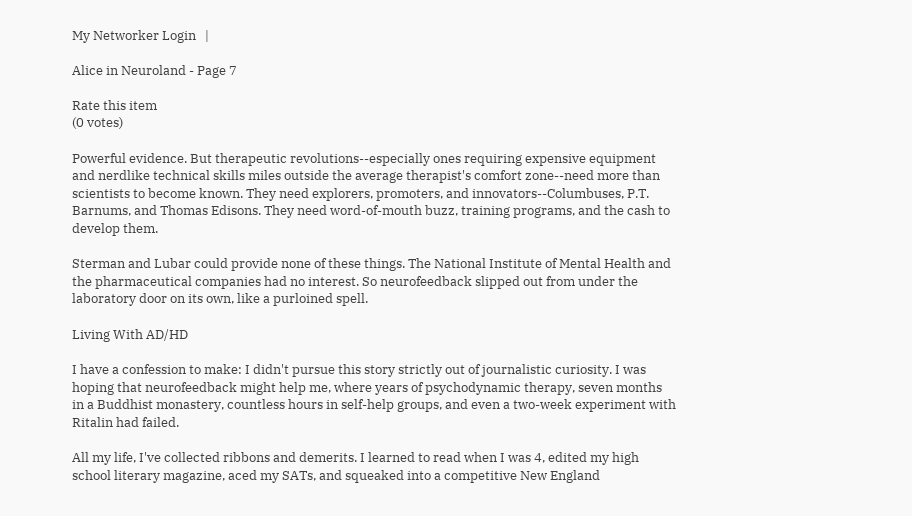My Networker Login   |

Alice in Neuroland - Page 7

Rate this item
(0 votes)

Powerful evidence. But therapeutic revolutions--especially ones requiring expensive equipment and nerdlike technical skills miles outside the average therapist's comfort zone--need more than scientists to become known. They need explorers, promoters, and innovators--Columbuses, P.T. Barnums, and Thomas Edisons. They need word-of-mouth buzz, training programs, and the cash to develop them.

Sterman and Lubar could provide none of these things. The National Institute of Mental Health and the pharmaceutical companies had no interest. So neurofeedback slipped out from under the laboratory door on its own, like a purloined spell.

Living With AD/HD

I have a confession to make: I didn't pursue this story strictly out of journalistic curiosity. I was hoping that neurofeedback might help me, where years of psychodynamic therapy, seven months in a Buddhist monastery, countless hours in self-help groups, and even a two-week experiment with Ritalin had failed.

All my life, I've collected ribbons and demerits. I learned to read when I was 4, edited my high school literary magazine, aced my SATs, and squeaked into a competitive New England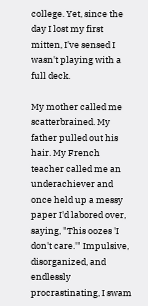college. Yet, since the day I lost my first mitten, I've sensed I wasn't playing with a full deck.

My mother called me scatterbrained. My father pulled out his hair. My French teacher called me an underachiever and once held up a messy paper I'd labored over, saying, "This oozes 'I don't care.'" Impulsive, disorganized, and endlessly procrastinating, I swam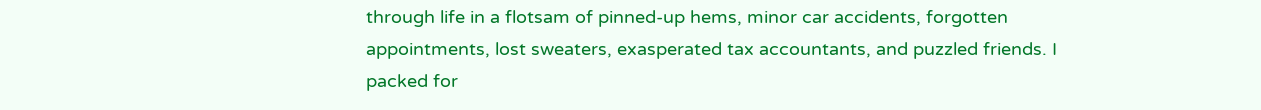through life in a flotsam of pinned-up hems, minor car accidents, forgotten appointments, lost sweaters, exasperated tax accountants, and puzzled friends. I packed for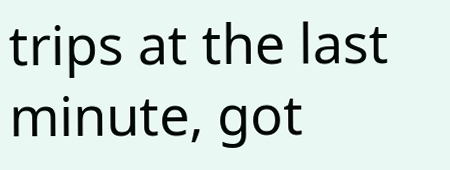trips at the last minute, got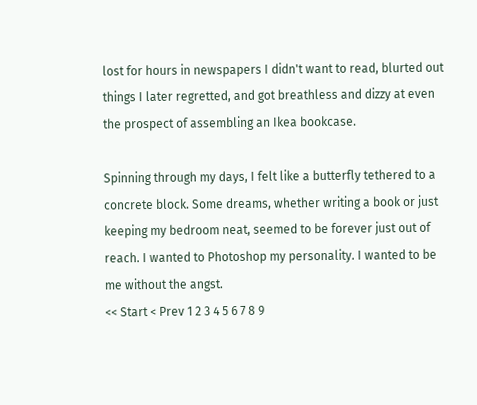lost for hours in newspapers I didn't want to read, blurted out things I later regretted, and got breathless and dizzy at even the prospect of assembling an Ikea bookcase.

Spinning through my days, I felt like a butterfly tethered to a concrete block. Some dreams, whether writing a book or just keeping my bedroom neat, seemed to be forever just out of reach. I wanted to Photoshop my personality. I wanted to be me without the angst.
<< Start < Prev 1 2 3 4 5 6 7 8 9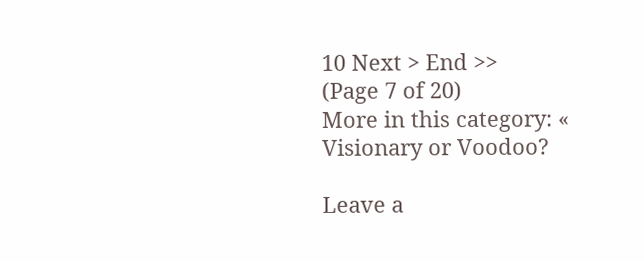10 Next > End >>
(Page 7 of 20)
More in this category: « Visionary or Voodoo?

Leave a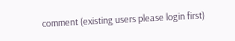comment (existing users please login first)